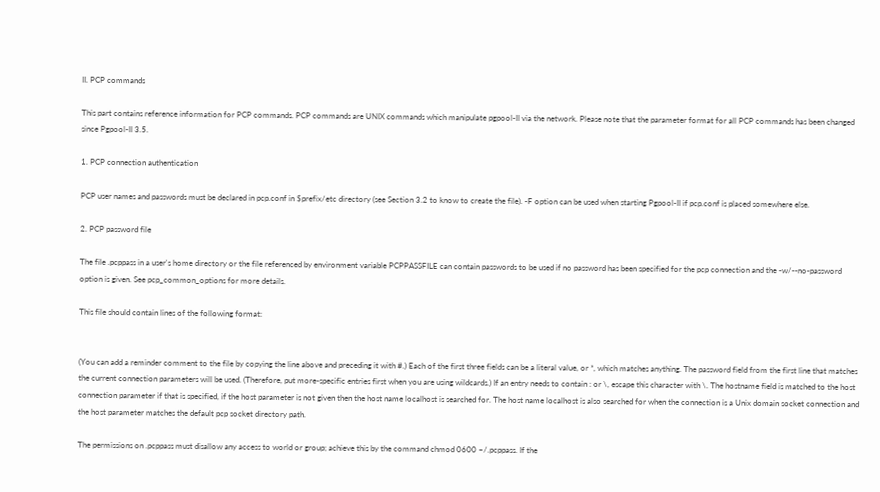II. PCP commands

This part contains reference information for PCP commands. PCP commands are UNIX commands which manipulate pgpool-II via the network. Please note that the parameter format for all PCP commands has been changed since Pgpool-II 3.5.

1. PCP connection authentication

PCP user names and passwords must be declared in pcp.conf in $prefix/etc directory (see Section 3.2 to know to create the file). -F option can be used when starting Pgpool-II if pcp.conf is placed somewhere else.

2. PCP password file

The file .pcppass in a user's home directory or the file referenced by environment variable PCPPASSFILE can contain passwords to be used if no password has been specified for the pcp connection and the -w/--no-password option is given. See pcp_common_options for more details.

This file should contain lines of the following format:


(You can add a reminder comment to the file by copying the line above and preceding it with #.) Each of the first three fields can be a literal value, or *, which matches anything. The password field from the first line that matches the current connection parameters will be used. (Therefore, put more-specific entries first when you are using wildcards.) If an entry needs to contain : or \, escape this character with \. The hostname field is matched to the host connection parameter if that is specified, if the host parameter is not given then the host name localhost is searched for. The host name localhost is also searched for when the connection is a Unix domain socket connection and the host parameter matches the default pcp socket directory path.

The permissions on .pcppass must disallow any access to world or group; achieve this by the command chmod 0600 ~/.pcppass. If the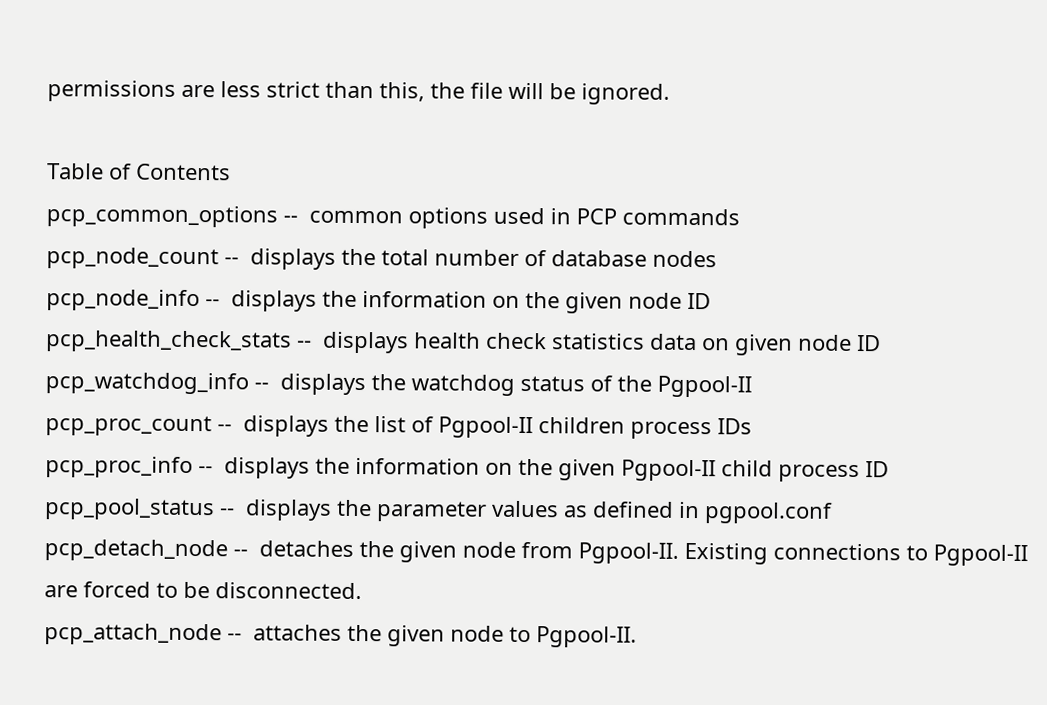permissions are less strict than this, the file will be ignored.

Table of Contents
pcp_common_options --  common options used in PCP commands
pcp_node_count --  displays the total number of database nodes
pcp_node_info --  displays the information on the given node ID
pcp_health_check_stats --  displays health check statistics data on given node ID
pcp_watchdog_info --  displays the watchdog status of the Pgpool-II
pcp_proc_count --  displays the list of Pgpool-II children process IDs
pcp_proc_info --  displays the information on the given Pgpool-II child process ID
pcp_pool_status --  displays the parameter values as defined in pgpool.conf
pcp_detach_node --  detaches the given node from Pgpool-II. Existing connections to Pgpool-II are forced to be disconnected.
pcp_attach_node --  attaches the given node to Pgpool-II.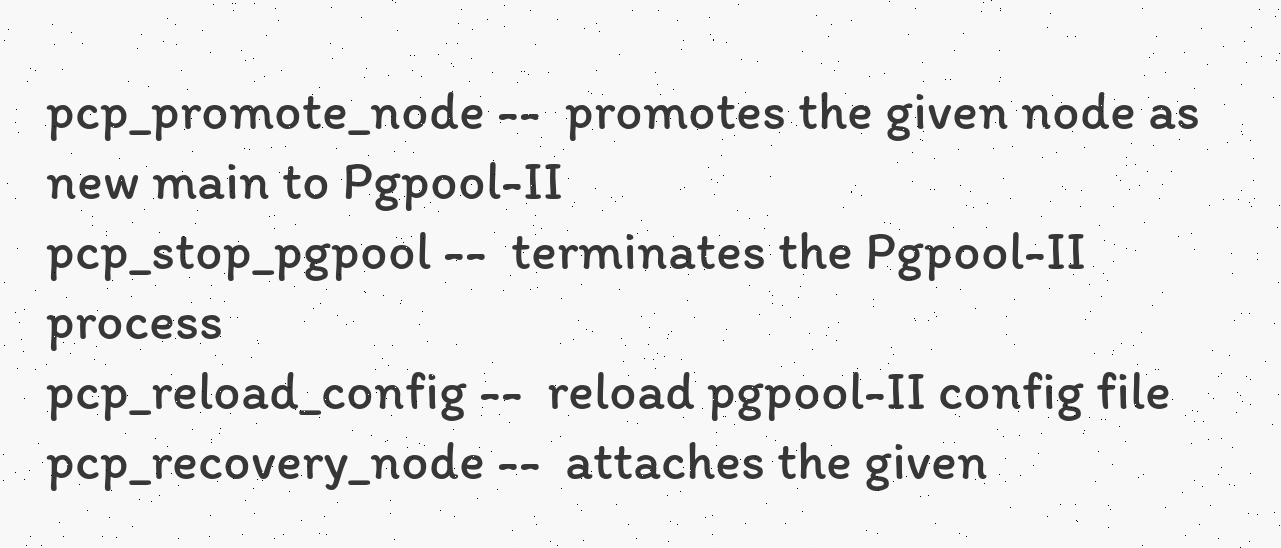pcp_promote_node --  promotes the given node as new main to Pgpool-II
pcp_stop_pgpool --  terminates the Pgpool-II process
pcp_reload_config --  reload pgpool-II config file
pcp_recovery_node --  attaches the given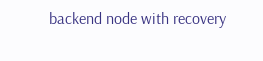backend node with recovery